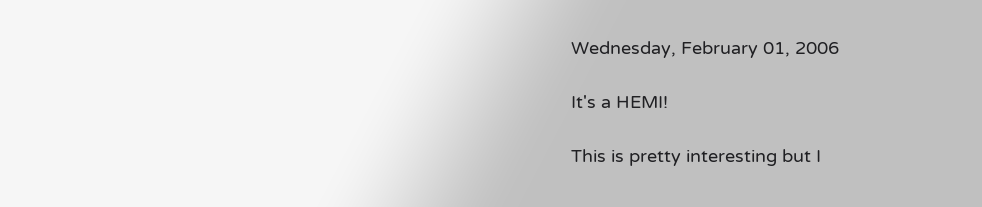Wednesday, February 01, 2006

It's a HEMI!

This is pretty interesting but I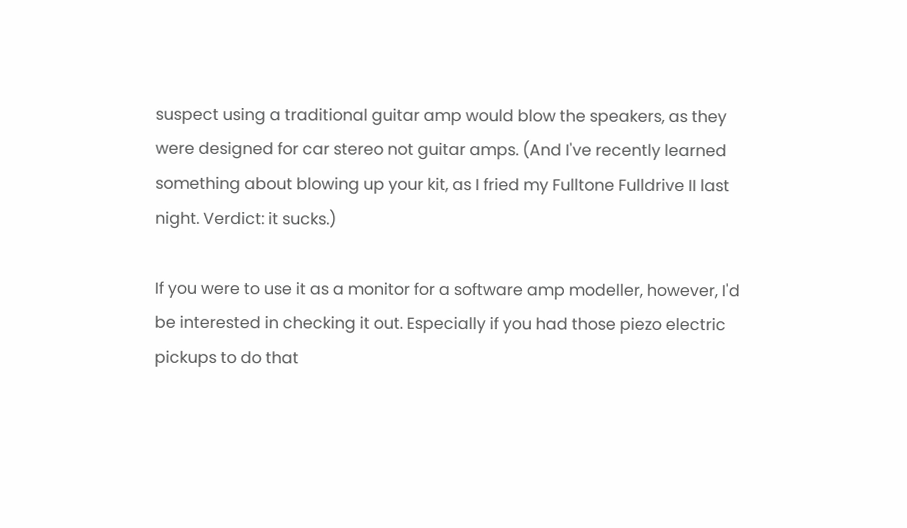suspect using a traditional guitar amp would blow the speakers, as they were designed for car stereo not guitar amps. (And I've recently learned something about blowing up your kit, as I fried my Fulltone Fulldrive II last night. Verdict: it sucks.)

If you were to use it as a monitor for a software amp modeller, however, I'd be interested in checking it out. Especially if you had those piezo electric pickups to do that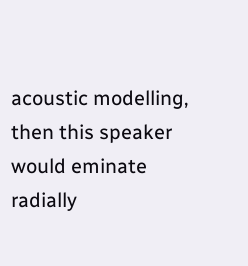acoustic modelling, then this speaker would eminate radially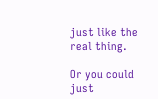just like the real thing.

Or you could just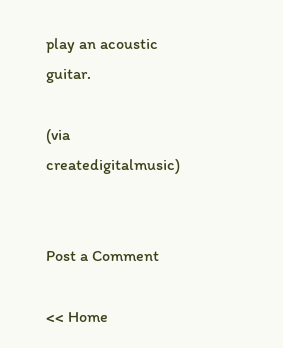play an acoustic guitar.

(via createdigitalmusic)


Post a Comment

<< Home